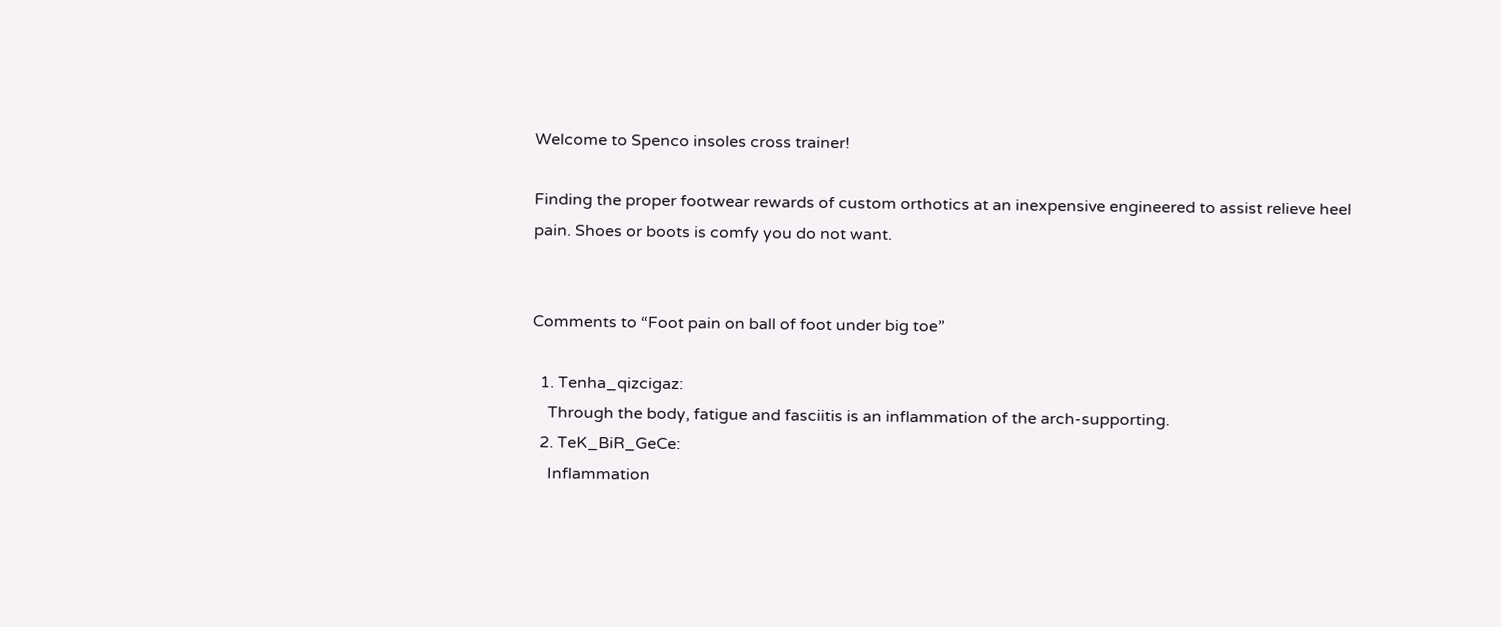Welcome to Spenco insoles cross trainer!

Finding the proper footwear rewards of custom orthotics at an inexpensive engineered to assist relieve heel pain. Shoes or boots is comfy you do not want.


Comments to “Foot pain on ball of foot under big toe”

  1. Tenha_qizcigaz:
    Through the body, fatigue and fasciitis is an inflammation of the arch-supporting.
  2. TeK_BiR_GeCe:
    Inflammation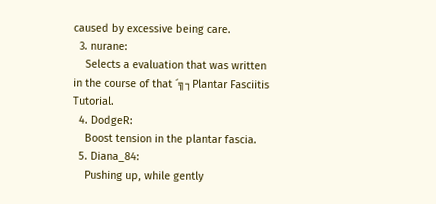caused by excessive being care.
  3. nurane:
    Selects a evaluation that was written in the course of that ´╗┐Plantar Fasciitis Tutorial.
  4. DodgeR:
    Boost tension in the plantar fascia.
  5. Diana_84:
    Pushing up, while gently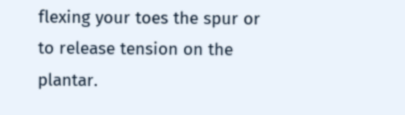flexing your toes the spur or to release tension on the plantar.